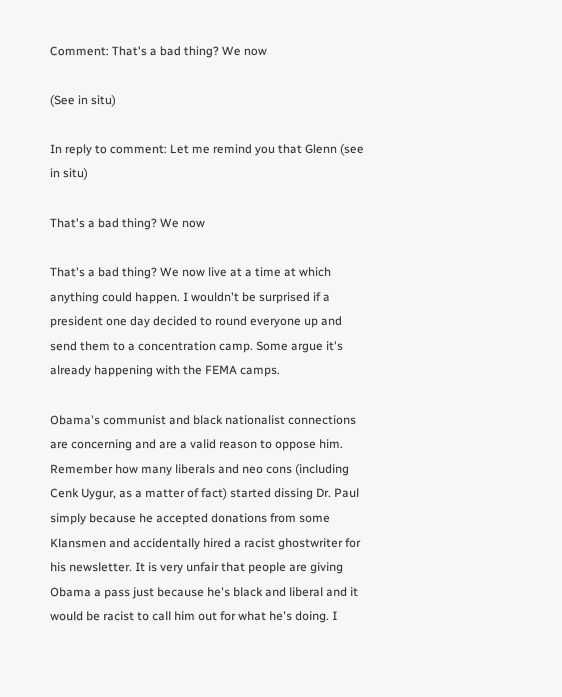Comment: That's a bad thing? We now

(See in situ)

In reply to comment: Let me remind you that Glenn (see in situ)

That's a bad thing? We now

That's a bad thing? We now live at a time at which anything could happen. I wouldn't be surprised if a president one day decided to round everyone up and send them to a concentration camp. Some argue it's already happening with the FEMA camps.

Obama's communist and black nationalist connections are concerning and are a valid reason to oppose him. Remember how many liberals and neo cons (including Cenk Uygur, as a matter of fact) started dissing Dr. Paul simply because he accepted donations from some Klansmen and accidentally hired a racist ghostwriter for his newsletter. It is very unfair that people are giving Obama a pass just because he's black and liberal and it would be racist to call him out for what he's doing. I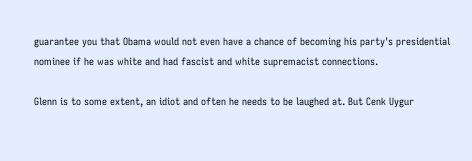guarantee you that Obama would not even have a chance of becoming his party's presidential nominee if he was white and had fascist and white supremacist connections.

Glenn is to some extent, an idiot and often he needs to be laughed at. But Cenk Uygur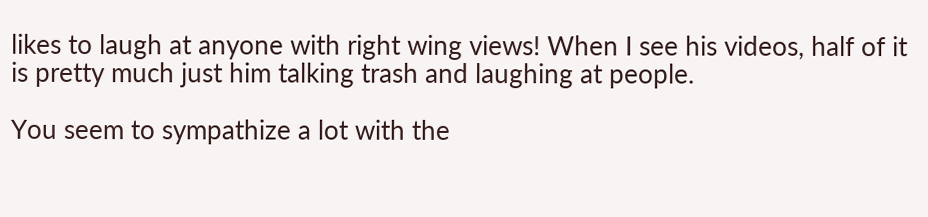likes to laugh at anyone with right wing views! When I see his videos, half of it is pretty much just him talking trash and laughing at people.

You seem to sympathize a lot with the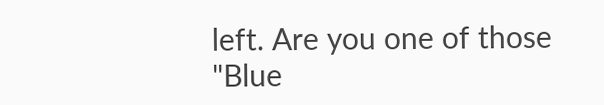left. Are you one of those "Blue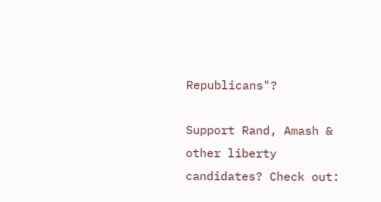Republicans"?

Support Rand, Amash & other liberty candidates? Check out: